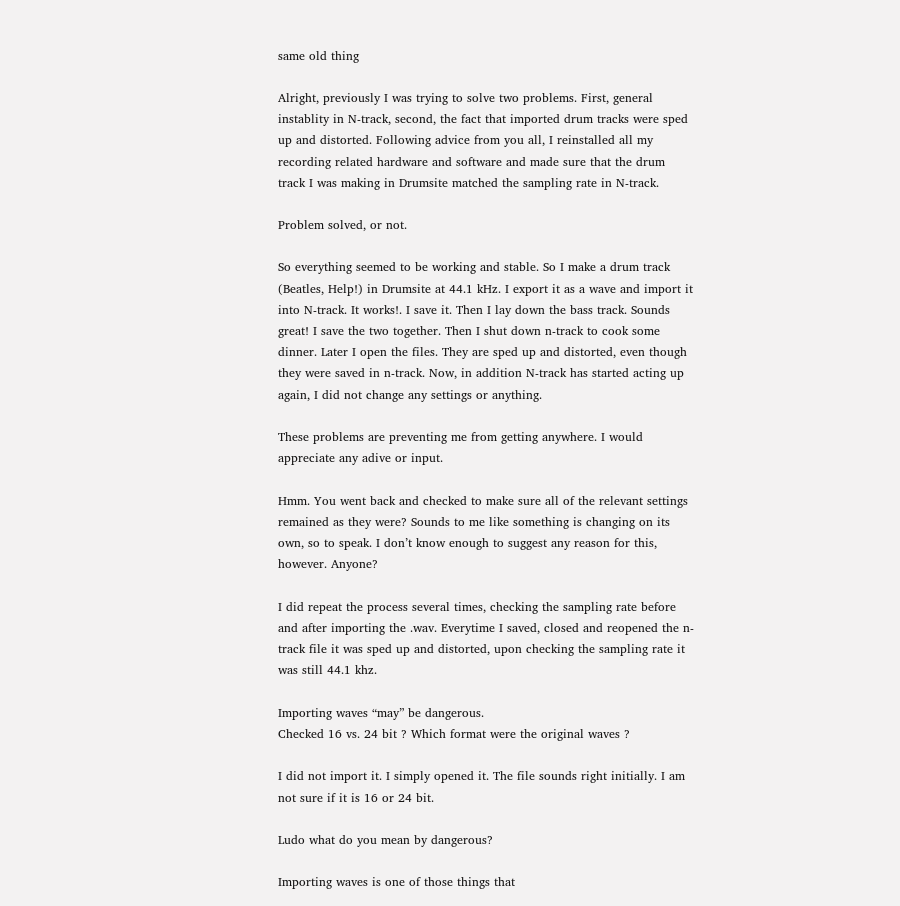same old thing

Alright, previously I was trying to solve two problems. First, general instablity in N-track, second, the fact that imported drum tracks were sped up and distorted. Following advice from you all, I reinstalled all my recording related hardware and software and made sure that the drum track I was making in Drumsite matched the sampling rate in N-track.

Problem solved, or not.

So everything seemed to be working and stable. So I make a drum track (Beatles, Help!) in Drumsite at 44.1 kHz. I export it as a wave and import it into N-track. It works!. I save it. Then I lay down the bass track. Sounds great! I save the two together. Then I shut down n-track to cook some dinner. Later I open the files. They are sped up and distorted, even though they were saved in n-track. Now, in addition N-track has started acting up again, I did not change any settings or anything.

These problems are preventing me from getting anywhere. I would appreciate any adive or input.

Hmm. You went back and checked to make sure all of the relevant settings remained as they were? Sounds to me like something is changing on its own, so to speak. I don’t know enough to suggest any reason for this, however. Anyone?

I did repeat the process several times, checking the sampling rate before and after importing the .wav. Everytime I saved, closed and reopened the n-track file it was sped up and distorted, upon checking the sampling rate it was still 44.1 khz.

Importing waves “may” be dangerous.
Checked 16 vs. 24 bit ? Which format were the original waves ?

I did not import it. I simply opened it. The file sounds right initially. I am not sure if it is 16 or 24 bit.

Ludo what do you mean by dangerous?

Importing waves is one of those things that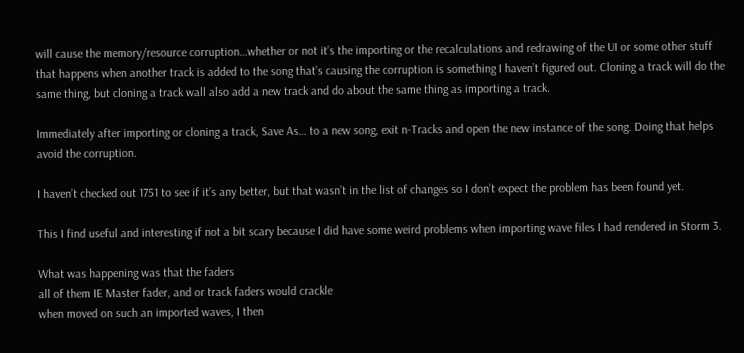will cause the memory/resource corruption…whether or not it’s the importing or the recalculations and redrawing of the UI or some other stuff that happens when another track is added to the song that’s causing the corruption is something I haven’t figured out. Cloning a track will do the same thing, but cloning a track wall also add a new track and do about the same thing as importing a track.

Immediately after importing or cloning a track, Save As… to a new song, exit n-Tracks and open the new instance of the song. Doing that helps avoid the corruption.

I haven’t checked out 1751 to see if it’s any better, but that wasn’t in the list of changes so I don’t expect the problem has been found yet.

This I find useful and interesting if not a bit scary because I did have some weird problems when importing wave files I had rendered in Storm 3.

What was happening was that the faders
all of them IE Master fader, and or track faders would crackle
when moved on such an imported waves, I then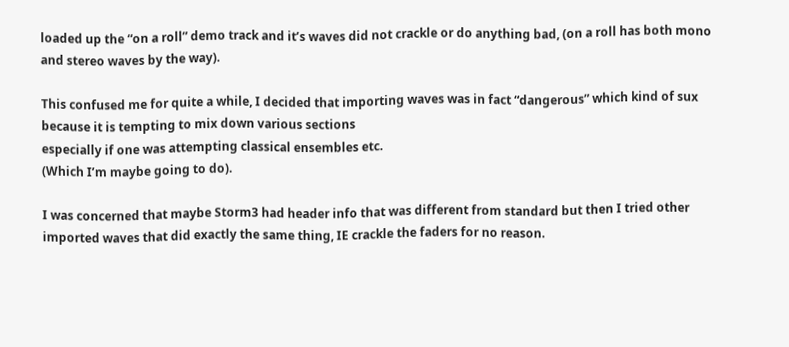loaded up the “on a roll” demo track and it’s waves did not crackle or do anything bad, (on a roll has both mono and stereo waves by the way).

This confused me for quite a while, I decided that importing waves was in fact “dangerous” which kind of sux because it is tempting to mix down various sections
especially if one was attempting classical ensembles etc.
(Which I’m maybe going to do).

I was concerned that maybe Storm3 had header info that was different from standard but then I tried other imported waves that did exactly the same thing, IE crackle the faders for no reason.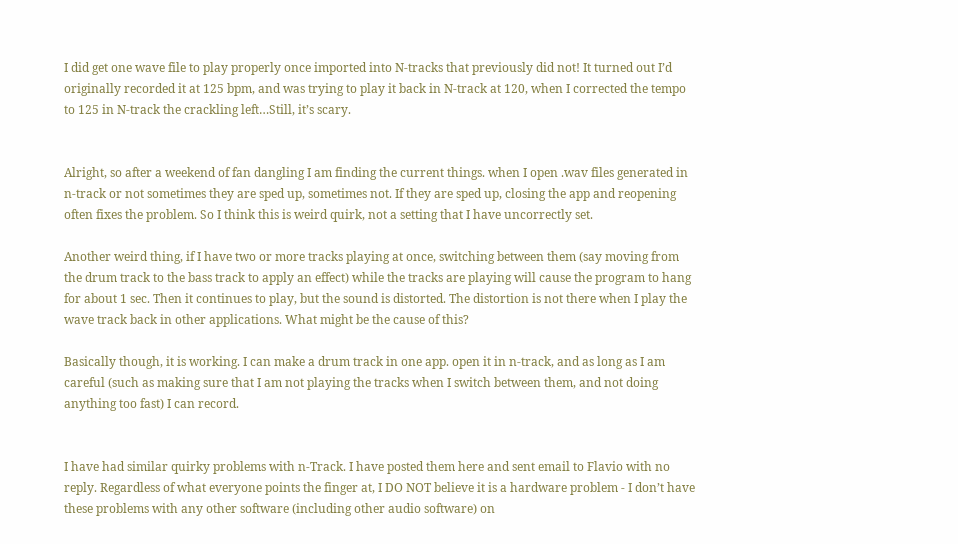I did get one wave file to play properly once imported into N-tracks that previously did not! It turned out I’d originally recorded it at 125 bpm, and was trying to play it back in N-track at 120, when I corrected the tempo to 125 in N-track the crackling left…Still, it’s scary.


Alright, so after a weekend of fan dangling I am finding the current things. when I open .wav files generated in n-track or not sometimes they are sped up, sometimes not. If they are sped up, closing the app and reopening often fixes the problem. So I think this is weird quirk, not a setting that I have uncorrectly set.

Another weird thing, if I have two or more tracks playing at once, switching between them (say moving from the drum track to the bass track to apply an effect) while the tracks are playing will cause the program to hang for about 1 sec. Then it continues to play, but the sound is distorted. The distortion is not there when I play the wave track back in other applications. What might be the cause of this?

Basically though, it is working. I can make a drum track in one app. open it in n-track, and as long as I am careful (such as making sure that I am not playing the tracks when I switch between them, and not doing anything too fast) I can record.


I have had similar quirky problems with n-Track. I have posted them here and sent email to Flavio with no reply. Regardless of what everyone points the finger at, I DO NOT believe it is a hardware problem - I don’t have these problems with any other software (including other audio software) on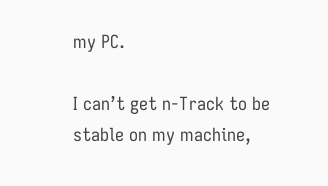my PC.

I can’t get n-Track to be stable on my machine,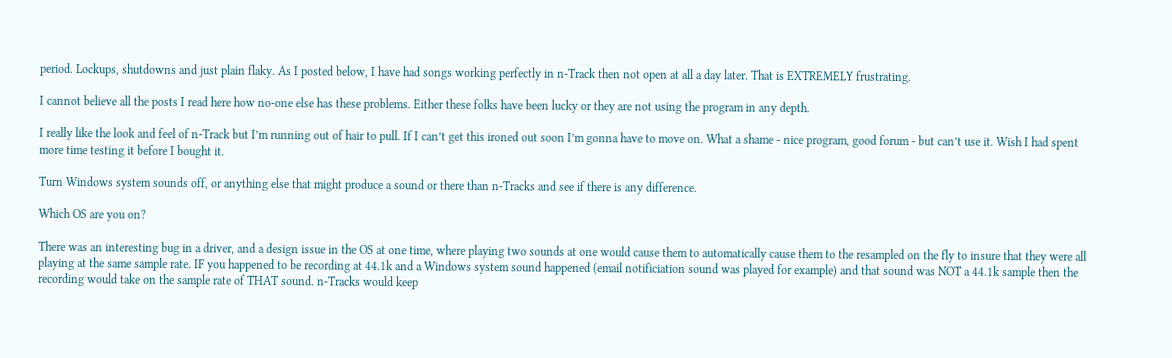period. Lockups, shutdowns and just plain flaky. As I posted below, I have had songs working perfectly in n-Track then not open at all a day later. That is EXTREMELY frustrating.

I cannot believe all the posts I read here how no-one else has these problems. Either these folks have been lucky or they are not using the program in any depth.

I really like the look and feel of n-Track but I’m running out of hair to pull. If I can’t get this ironed out soon I’m gonna have to move on. What a shame - nice program, good forum - but can’t use it. Wish I had spent more time testing it before I bought it.

Turn Windows system sounds off, or anything else that might produce a sound or there than n-Tracks and see if there is any difference.

Which OS are you on?

There was an interesting bug in a driver, and a design issue in the OS at one time, where playing two sounds at one would cause them to automatically cause them to the resampled on the fly to insure that they were all playing at the same sample rate. IF you happened to be recording at 44.1k and a Windows system sound happened (email notificiation sound was played for example) and that sound was NOT a 44.1k sample then the recording would take on the sample rate of THAT sound. n-Tracks would keep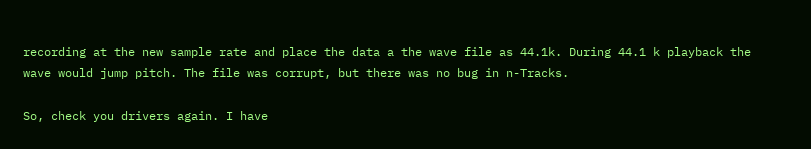recording at the new sample rate and place the data a the wave file as 44.1k. During 44.1 k playback the wave would jump pitch. The file was corrupt, but there was no bug in n-Tracks.

So, check you drivers again. I have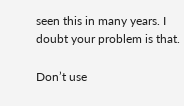seen this in many years. I doubt your problem is that.

Don’t use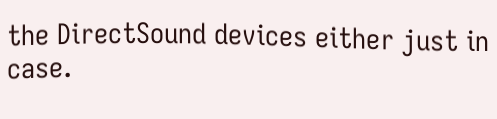the DirectSound devices either just in case.